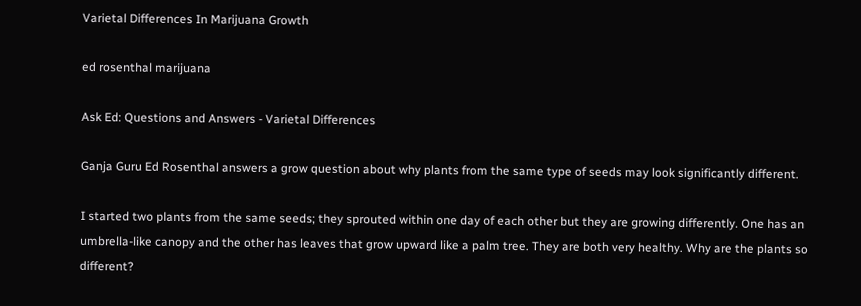Varietal Differences In Marijuana Growth

ed rosenthal marijuana

Ask Ed: Questions and Answers - Varietal Differences

Ganja Guru Ed Rosenthal answers a grow question about why plants from the same type of seeds may look significantly different.

I started two plants from the same seeds; they sprouted within one day of each other but they are growing differently. One has an umbrella-like canopy and the other has leaves that grow upward like a palm tree. They are both very healthy. Why are the plants so different?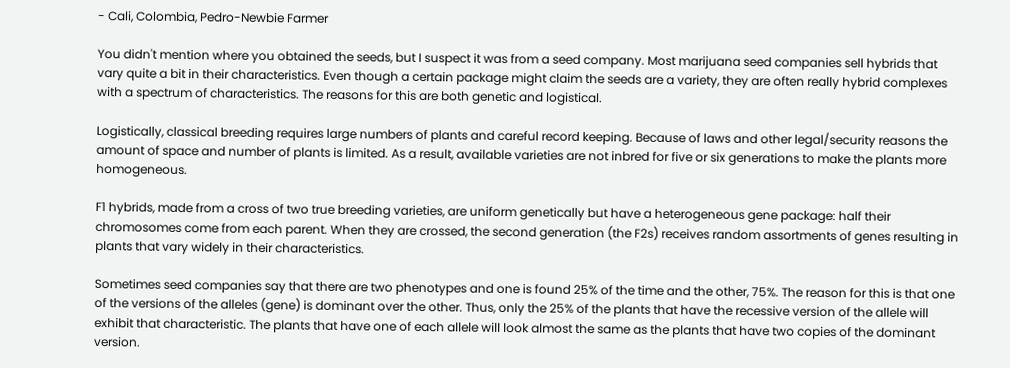- Cali, Colombia, Pedro-Newbie Farmer

You didn't mention where you obtained the seeds, but I suspect it was from a seed company. Most marijuana seed companies sell hybrids that vary quite a bit in their characteristics. Even though a certain package might claim the seeds are a variety, they are often really hybrid complexes with a spectrum of characteristics. The reasons for this are both genetic and logistical.

Logistically, classical breeding requires large numbers of plants and careful record keeping. Because of laws and other legal/security reasons the amount of space and number of plants is limited. As a result, available varieties are not inbred for five or six generations to make the plants more homogeneous.

F1 hybrids, made from a cross of two true breeding varieties, are uniform genetically but have a heterogeneous gene package: half their chromosomes come from each parent. When they are crossed, the second generation (the F2s) receives random assortments of genes resulting in plants that vary widely in their characteristics.

Sometimes seed companies say that there are two phenotypes and one is found 25% of the time and the other, 75%. The reason for this is that one of the versions of the alleles (gene) is dominant over the other. Thus, only the 25% of the plants that have the recessive version of the allele will exhibit that characteristic. The plants that have one of each allele will look almost the same as the plants that have two copies of the dominant version.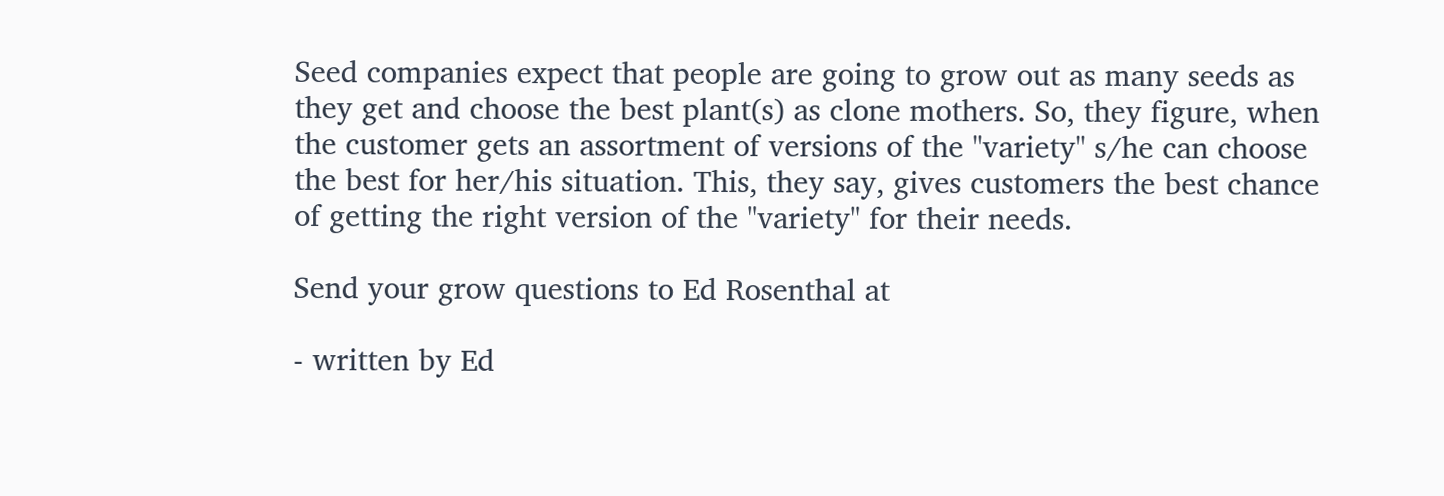Seed companies expect that people are going to grow out as many seeds as they get and choose the best plant(s) as clone mothers. So, they figure, when the customer gets an assortment of versions of the "variety" s/he can choose the best for her/his situation. This, they say, gives customers the best chance of getting the right version of the "variety" for their needs.

Send your grow questions to Ed Rosenthal at

- written by Ed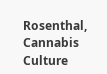Rosenthal, Cannabis Culture